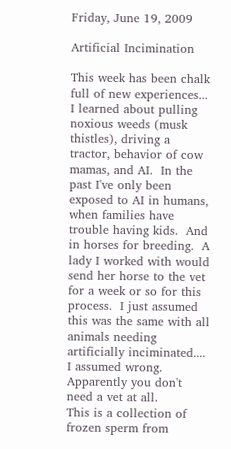Friday, June 19, 2009

Artificial Incimination

This week has been chalk full of new experiences... I learned about pulling noxious weeds (musk thistles), driving a tractor, behavior of cow mamas, and AI.  In the past I've only been exposed to AI in humans, when families have trouble having kids.  And in horses for breeding.  A lady I worked with would send her horse to the vet for a week or so for this process.  I just assumed this was the same with all animals needing artificially inciminated....  I assumed wrong.  Apparently you don't need a vet at all.
This is a collection of frozen sperm from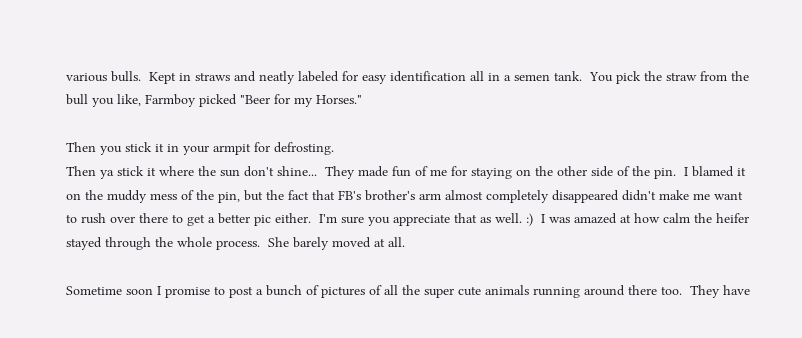various bulls.  Kept in straws and neatly labeled for easy identification all in a semen tank.  You pick the straw from the bull you like, Farmboy picked "Beer for my Horses."

Then you stick it in your armpit for defrosting.
Then ya stick it where the sun don't shine...  They made fun of me for staying on the other side of the pin.  I blamed it on the muddy mess of the pin, but the fact that FB's brother's arm almost completely disappeared didn't make me want to rush over there to get a better pic either.  I'm sure you appreciate that as well. :)  I was amazed at how calm the heifer stayed through the whole process.  She barely moved at all.

Sometime soon I promise to post a bunch of pictures of all the super cute animals running around there too.  They have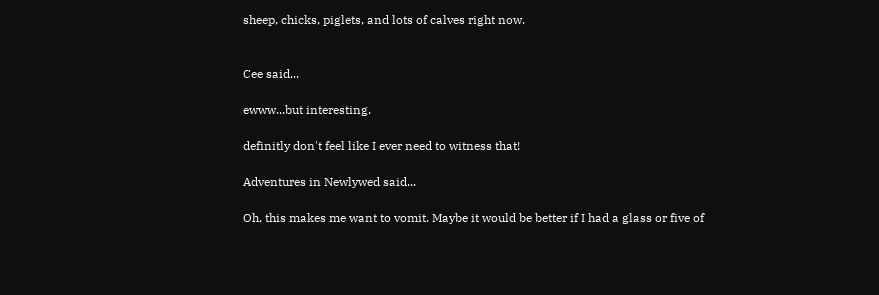sheep, chicks, piglets, and lots of calves right now.


Cee said...

ewww...but interesting.

definitly don't feel like I ever need to witness that!

Adventures in Newlywed said...

Oh, this makes me want to vomit. Maybe it would be better if I had a glass or five of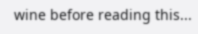wine before reading this...